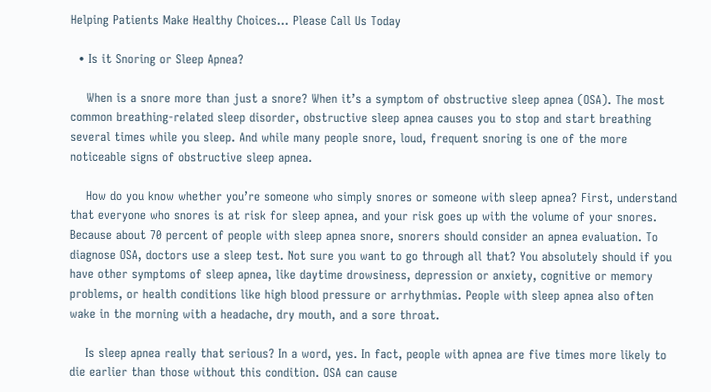Helping Patients Make Healthy Choices… Please Call Us Today

  • Is it Snoring or Sleep Apnea?

    When is a snore more than just a snore? When it’s a symptom of obstructive sleep apnea (OSA). The most common breathing-related sleep disorder, obstructive sleep apnea causes you to stop and start breathing several times while you sleep. And while many people snore, loud, frequent snoring is one of the more noticeable signs of obstructive sleep apnea.

    How do you know whether you’re someone who simply snores or someone with sleep apnea? First, understand that everyone who snores is at risk for sleep apnea, and your risk goes up with the volume of your snores. Because about 70 percent of people with sleep apnea snore, snorers should consider an apnea evaluation. To diagnose OSA, doctors use a sleep test. Not sure you want to go through all that? You absolutely should if you have other symptoms of sleep apnea, like daytime drowsiness, depression or anxiety, cognitive or memory problems, or health conditions like high blood pressure or arrhythmias. People with sleep apnea also often wake in the morning with a headache, dry mouth, and a sore throat.

    Is sleep apnea really that serious? In a word, yes. In fact, people with apnea are five times more likely to die earlier than those without this condition. OSA can cause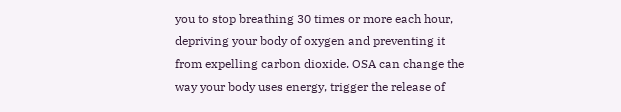you to stop breathing 30 times or more each hour, depriving your body of oxygen and preventing it from expelling carbon dioxide. OSA can change the way your body uses energy, trigger the release of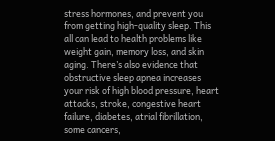stress hormones, and prevent you from getting high-quality sleep. This all can lead to health problems like weight gain, memory loss, and skin aging. There’s also evidence that obstructive sleep apnea increases your risk of high blood pressure, heart attacks, stroke, congestive heart failure, diabetes, atrial fibrillation, some cancers,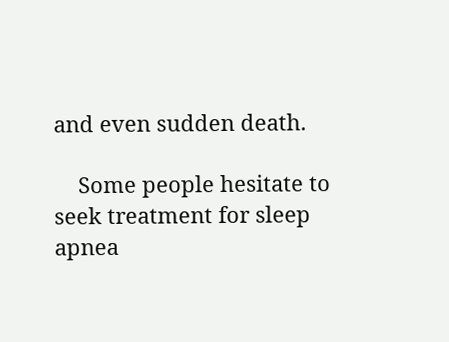and even sudden death.

    Some people hesitate to seek treatment for sleep apnea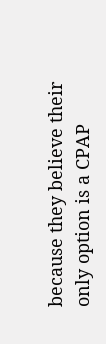because they believe their only option is a CPAP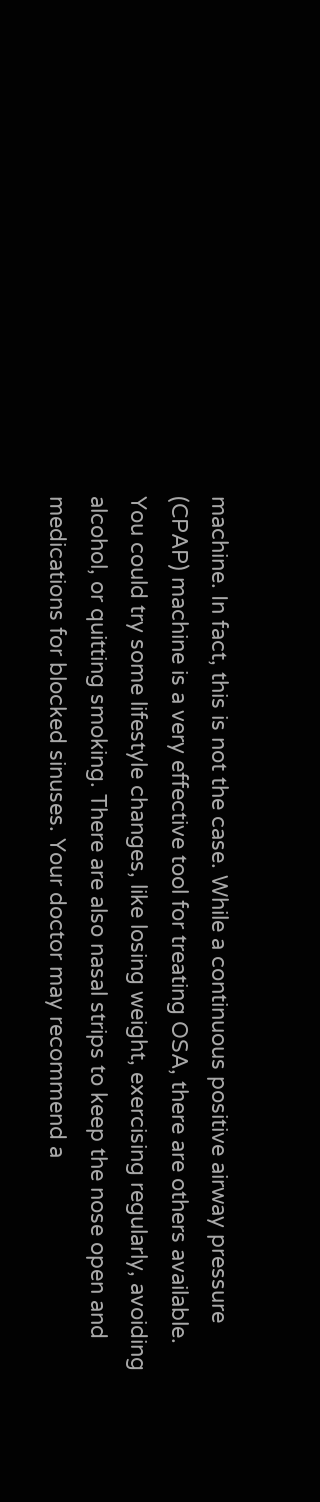machine. In fact, this is not the case. While a continuous positive airway pressure (CPAP) machine is a very effective tool for treating OSA, there are others available. You could try some lifestyle changes, like losing weight, exercising regularly, avoiding alcohol, or quitting smoking. There are also nasal strips to keep the nose open and medications for blocked sinuses. Your doctor may recommend a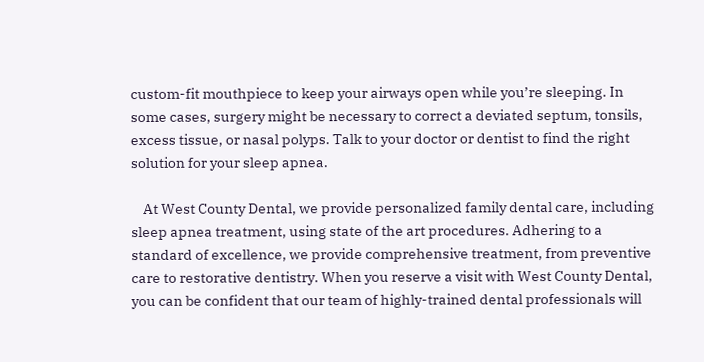custom-fit mouthpiece to keep your airways open while you’re sleeping. In some cases, surgery might be necessary to correct a deviated septum, tonsils, excess tissue, or nasal polyps. Talk to your doctor or dentist to find the right solution for your sleep apnea.

    At West County Dental, we provide personalized family dental care, including sleep apnea treatment, using state of the art procedures. Adhering to a standard of excellence, we provide comprehensive treatment, from preventive care to restorative dentistry. When you reserve a visit with West County Dental, you can be confident that our team of highly-trained dental professionals will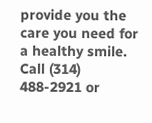provide you the care you need for a healthy smile. Call (314) 488-2921 or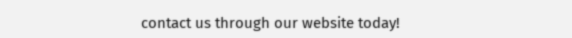contact us through our website today!